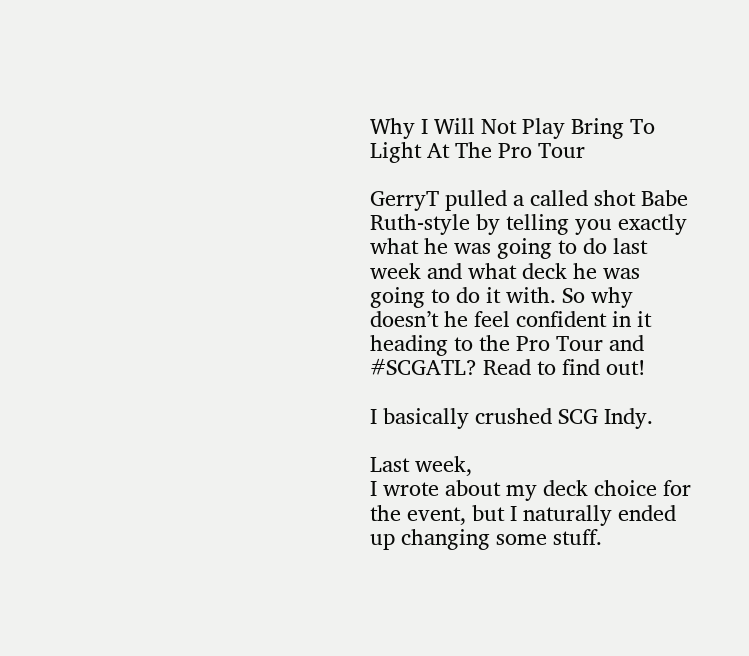Why I Will Not Play Bring To Light At The Pro Tour

GerryT pulled a called shot Babe Ruth-style by telling you exactly what he was going to do last week and what deck he was going to do it with. So why doesn’t he feel confident in it heading to the Pro Tour and #SCGATL? Read to find out!

I basically crushed SCG Indy.

Last week,
I wrote about my deck choice for the event, but I naturally ended up changing some stuff.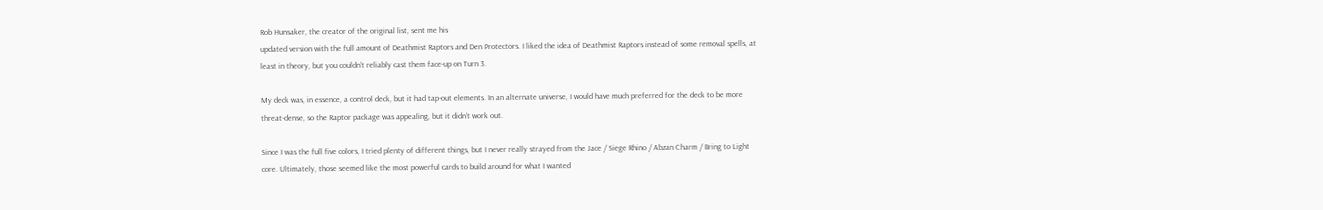Rob Hunsaker, the creator of the original list, sent me his
updated version with the full amount of Deathmist Raptors and Den Protectors. I liked the idea of Deathmist Raptors instead of some removal spells, at
least in theory, but you couldn’t reliably cast them face-up on Turn 3.

My deck was, in essence, a control deck, but it had tap-out elements. In an alternate universe, I would have much preferred for the deck to be more
threat-dense, so the Raptor package was appealing, but it didn’t work out.

Since I was the full five colors, I tried plenty of different things, but I never really strayed from the Jace / Siege Rhino / Abzan Charm / Bring to Light
core. Ultimately, those seemed like the most powerful cards to build around for what I wanted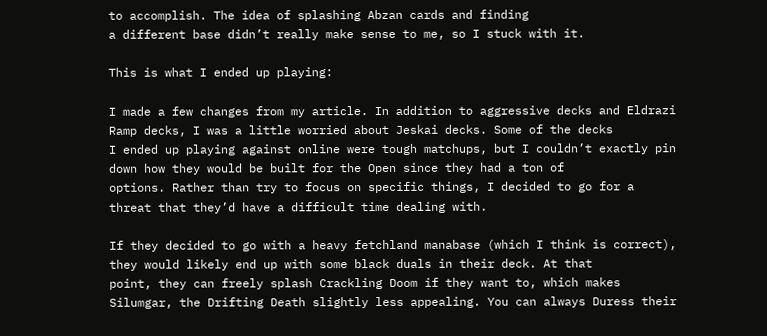to accomplish. The idea of splashing Abzan cards and finding
a different base didn’t really make sense to me, so I stuck with it.

This is what I ended up playing:

I made a few changes from my article. In addition to aggressive decks and Eldrazi Ramp decks, I was a little worried about Jeskai decks. Some of the decks
I ended up playing against online were tough matchups, but I couldn’t exactly pin down how they would be built for the Open since they had a ton of
options. Rather than try to focus on specific things, I decided to go for a threat that they’d have a difficult time dealing with.

If they decided to go with a heavy fetchland manabase (which I think is correct), they would likely end up with some black duals in their deck. At that
point, they can freely splash Crackling Doom if they want to, which makes Silumgar, the Drifting Death slightly less appealing. You can always Duress their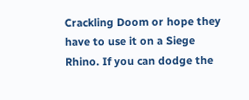Crackling Doom or hope they have to use it on a Siege Rhino. If you can dodge the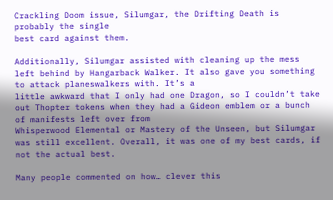Crackling Doom issue, Silumgar, the Drifting Death is probably the single
best card against them.

Additionally, Silumgar assisted with cleaning up the mess left behind by Hangarback Walker. It also gave you something to attack planeswalkers with. It’s a
little awkward that I only had one Dragon, so I couldn’t take out Thopter tokens when they had a Gideon emblem or a bunch of manifests left over from
Whisperwood Elemental or Mastery of the Unseen, but Silumgar was still excellent. Overall, it was one of my best cards, if not the actual best.

Many people commented on how… clever this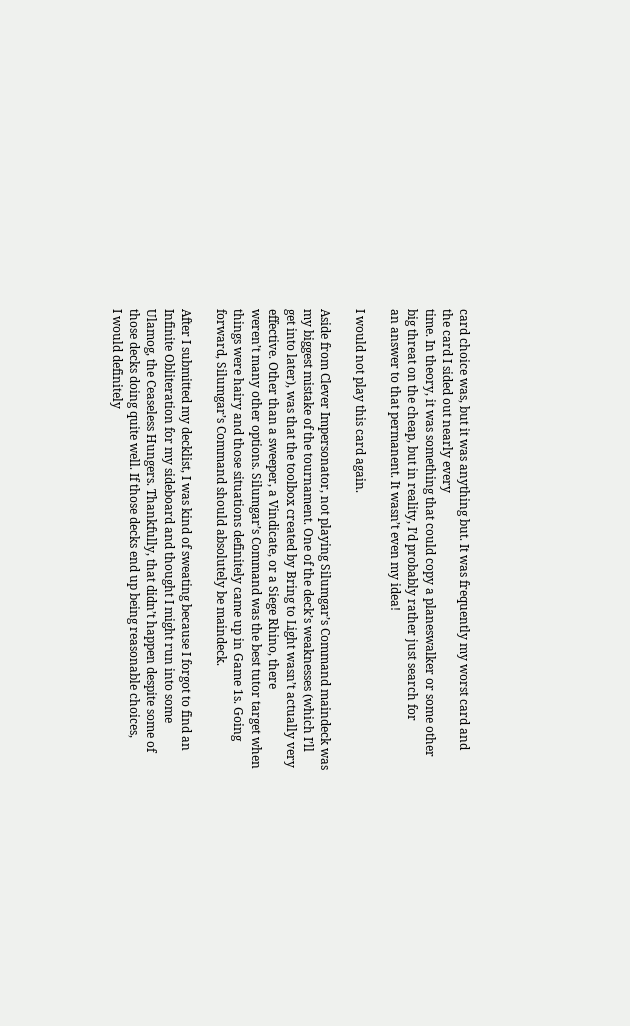card choice was, but it was anything but. It was frequently my worst card and the card I sided out nearly every
time. In theory, it was something that could copy a planeswalker or some other big threat on the cheap, but in reality, I’d probably rather just search for
an answer to that permanent. It wasn’t even my idea!

I would not play this card again.

Aside from Clever Impersonator, not playing Silumgar’s Command maindeck was my biggest mistake of the tournament. One of the deck’s weaknesses (which I’ll
get into later), was that the toolbox created by Bring to Light wasn’t actually very effective. Other than a sweeper, a Vindicate, or a Siege Rhino, there
weren’t many other options. Silumgar’s Command was the best tutor target when things were hairy and those situations definitely came up in Game 1s. Going
forward, Silumgar’s Command should absolutely be maindeck.

After I submitted my decklist, I was kind of sweating because I forgot to find an Infinite Obliteration for my sideboard and thought I might run into some
Ulamog, the Ceaseless Hungers. Thankfully, that didn’t happen despite some of those decks doing quite well. If those decks end up being reasonable choices,
I would definitely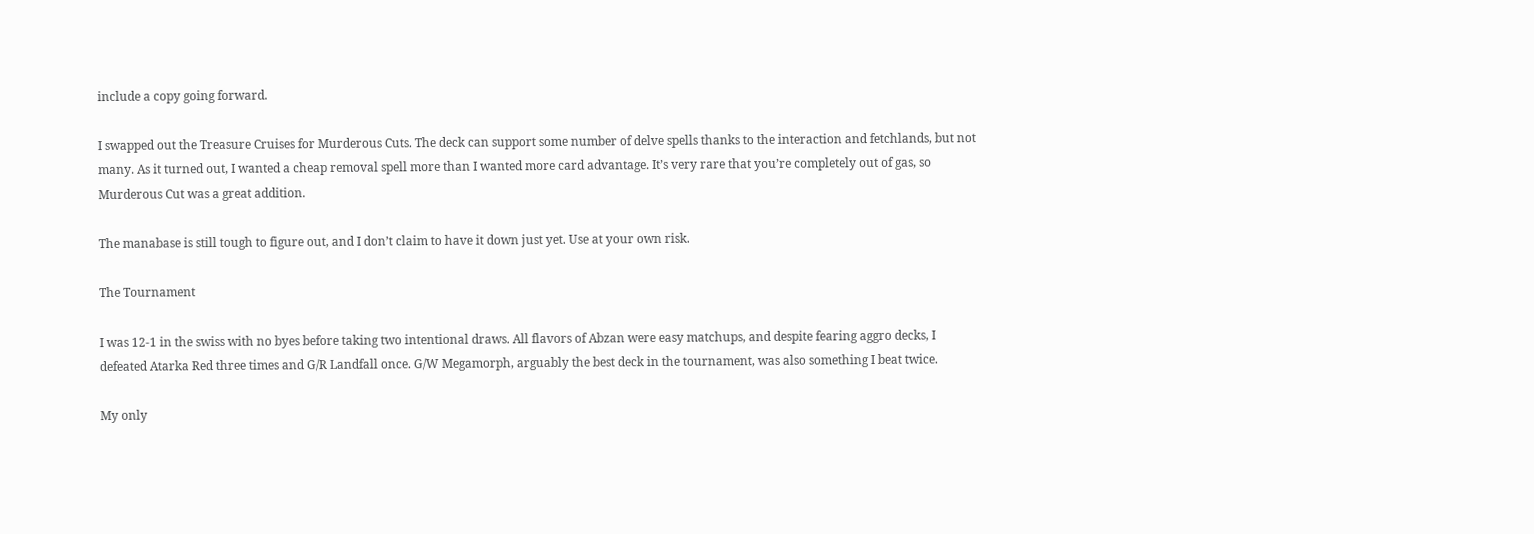include a copy going forward.

I swapped out the Treasure Cruises for Murderous Cuts. The deck can support some number of delve spells thanks to the interaction and fetchlands, but not
many. As it turned out, I wanted a cheap removal spell more than I wanted more card advantage. It’s very rare that you’re completely out of gas, so
Murderous Cut was a great addition.

The manabase is still tough to figure out, and I don’t claim to have it down just yet. Use at your own risk.

The Tournament

I was 12-1 in the swiss with no byes before taking two intentional draws. All flavors of Abzan were easy matchups, and despite fearing aggro decks, I
defeated Atarka Red three times and G/R Landfall once. G/W Megamorph, arguably the best deck in the tournament, was also something I beat twice.

My only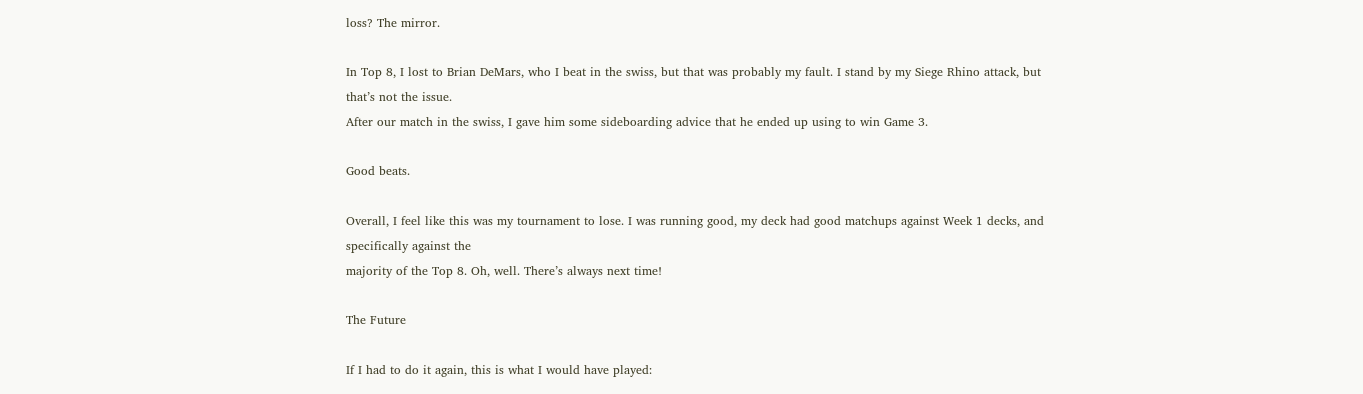loss? The mirror.

In Top 8, I lost to Brian DeMars, who I beat in the swiss, but that was probably my fault. I stand by my Siege Rhino attack, but that’s not the issue.
After our match in the swiss, I gave him some sideboarding advice that he ended up using to win Game 3.

Good beats.

Overall, I feel like this was my tournament to lose. I was running good, my deck had good matchups against Week 1 decks, and specifically against the
majority of the Top 8. Oh, well. There’s always next time!

The Future

If I had to do it again, this is what I would have played: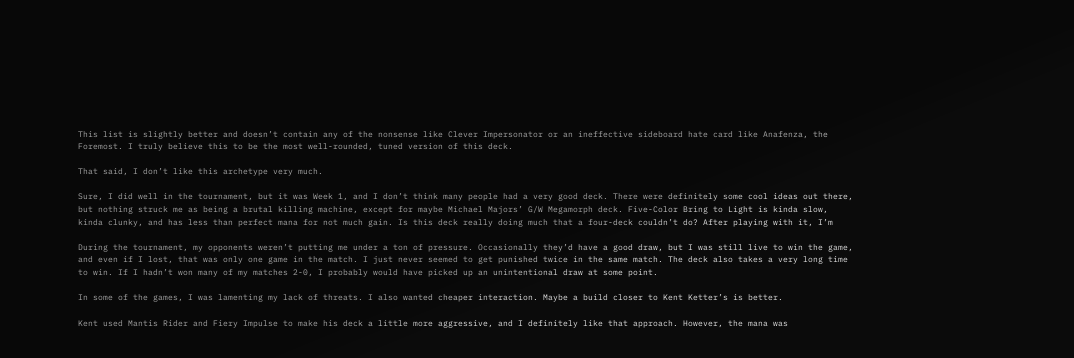This list is slightly better and doesn’t contain any of the nonsense like Clever Impersonator or an ineffective sideboard hate card like Anafenza, the
Foremost. I truly believe this to be the most well-rounded, tuned version of this deck.

That said, I don’t like this archetype very much.

Sure, I did well in the tournament, but it was Week 1, and I don’t think many people had a very good deck. There were definitely some cool ideas out there,
but nothing struck me as being a brutal killing machine, except for maybe Michael Majors’ G/W Megamorph deck. Five-Color Bring to Light is kinda slow,
kinda clunky, and has less than perfect mana for not much gain. Is this deck really doing much that a four-deck couldn’t do? After playing with it, I’m

During the tournament, my opponents weren’t putting me under a ton of pressure. Occasionally they’d have a good draw, but I was still live to win the game,
and even if I lost, that was only one game in the match. I just never seemed to get punished twice in the same match. The deck also takes a very long time
to win. If I hadn’t won many of my matches 2-0, I probably would have picked up an unintentional draw at some point.

In some of the games, I was lamenting my lack of threats. I also wanted cheaper interaction. Maybe a build closer to Kent Ketter’s is better.

Kent used Mantis Rider and Fiery Impulse to make his deck a little more aggressive, and I definitely like that approach. However, the mana was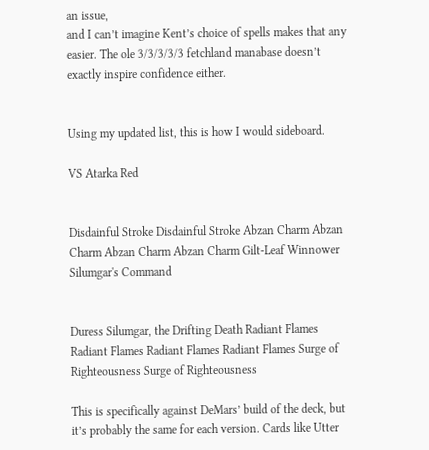an issue,
and I can’t imagine Kent’s choice of spells makes that any easier. The ole 3/3/3/3/3 fetchland manabase doesn’t exactly inspire confidence either.


Using my updated list, this is how I would sideboard.

VS Atarka Red


Disdainful Stroke Disdainful Stroke Abzan Charm Abzan Charm Abzan Charm Abzan Charm Gilt-Leaf Winnower Silumgar's Command


Duress Silumgar, the Drifting Death Radiant Flames Radiant Flames Radiant Flames Radiant Flames Surge of Righteousness Surge of Righteousness

This is specifically against DeMars’ build of the deck, but it’s probably the same for each version. Cards like Utter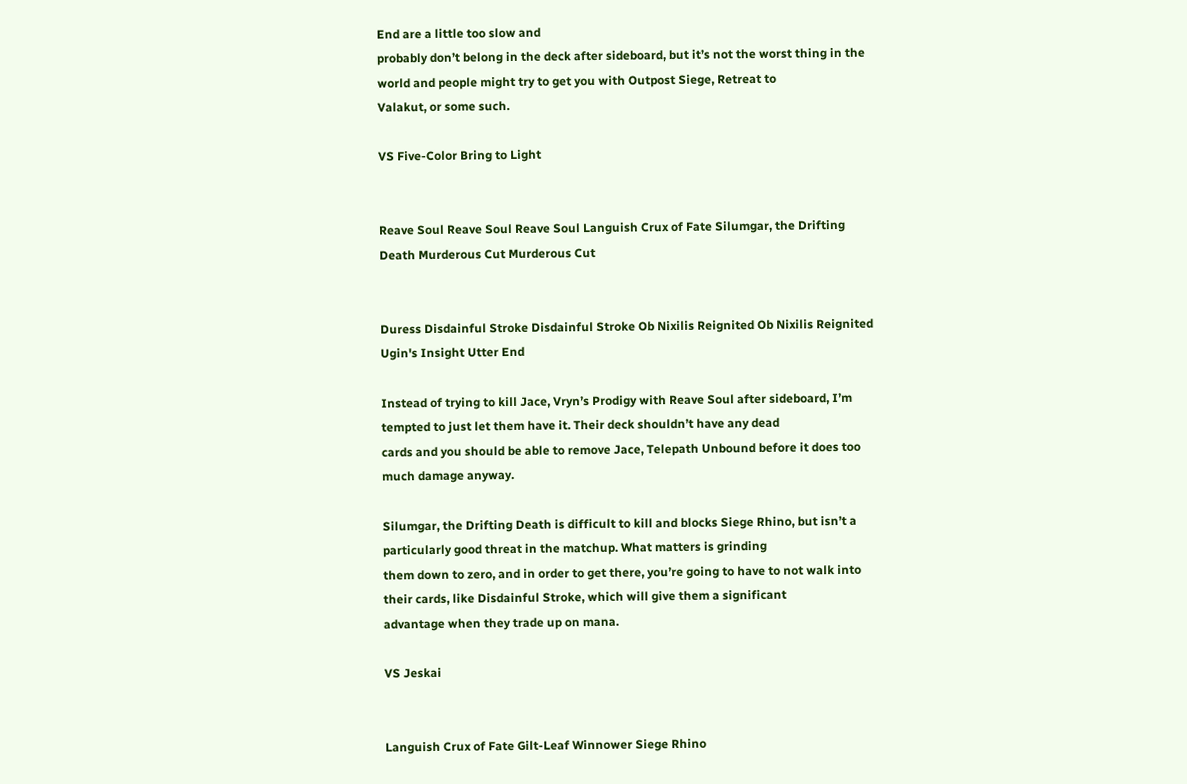End are a little too slow and
probably don’t belong in the deck after sideboard, but it’s not the worst thing in the world and people might try to get you with Outpost Siege, Retreat to
Valakut, or some such.

VS Five-Color Bring to Light


Reave Soul Reave Soul Reave Soul Languish Crux of Fate Silumgar, the Drifting Death Murderous Cut Murderous Cut


Duress Disdainful Stroke Disdainful Stroke Ob Nixilis Reignited Ob Nixilis Reignited Ugin's Insight Utter End

Instead of trying to kill Jace, Vryn’s Prodigy with Reave Soul after sideboard, I’m tempted to just let them have it. Their deck shouldn’t have any dead
cards and you should be able to remove Jace, Telepath Unbound before it does too much damage anyway.

Silumgar, the Drifting Death is difficult to kill and blocks Siege Rhino, but isn’t a particularly good threat in the matchup. What matters is grinding
them down to zero, and in order to get there, you’re going to have to not walk into their cards, like Disdainful Stroke, which will give them a significant
advantage when they trade up on mana.

VS Jeskai


Languish Crux of Fate Gilt-Leaf Winnower Siege Rhino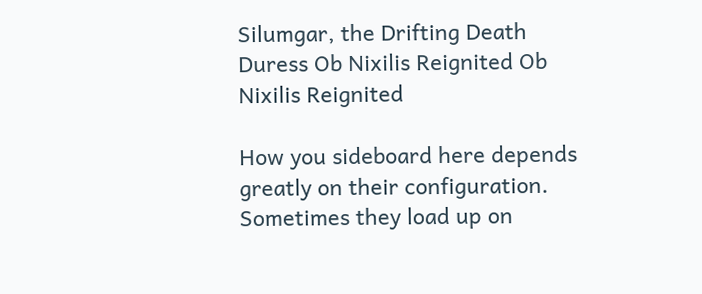Silumgar, the Drifting Death Duress Ob Nixilis Reignited Ob Nixilis Reignited

How you sideboard here depends greatly on their configuration. Sometimes they load up on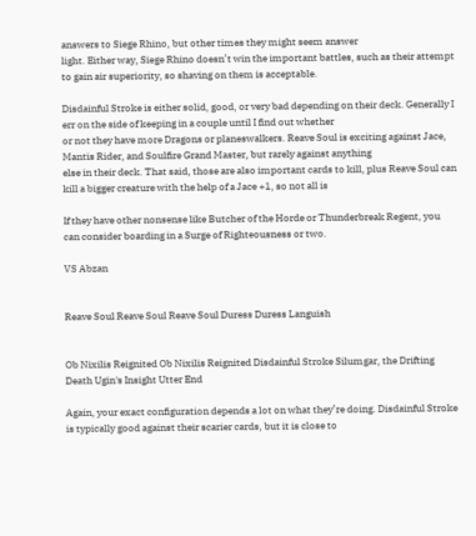answers to Siege Rhino, but other times they might seem answer
light. Either way, Siege Rhino doesn’t win the important battles, such as their attempt to gain air superiority, so shaving on them is acceptable.

Disdainful Stroke is either solid, good, or very bad depending on their deck. Generally I err on the side of keeping in a couple until I find out whether
or not they have more Dragons or planeswalkers. Reave Soul is exciting against Jace, Mantis Rider, and Soulfire Grand Master, but rarely against anything
else in their deck. That said, those are also important cards to kill, plus Reave Soul can kill a bigger creature with the help of a Jace +1, so not all is

If they have other nonsense like Butcher of the Horde or Thunderbreak Regent, you can consider boarding in a Surge of Righteousness or two.

VS Abzan


Reave Soul Reave Soul Reave Soul Duress Duress Languish


Ob Nixilis Reignited Ob Nixilis Reignited Disdainful Stroke Silumgar, the Drifting Death Ugin's Insight Utter End

Again, your exact configuration depends a lot on what they’re doing. Disdainful Stroke is typically good against their scarier cards, but it is close to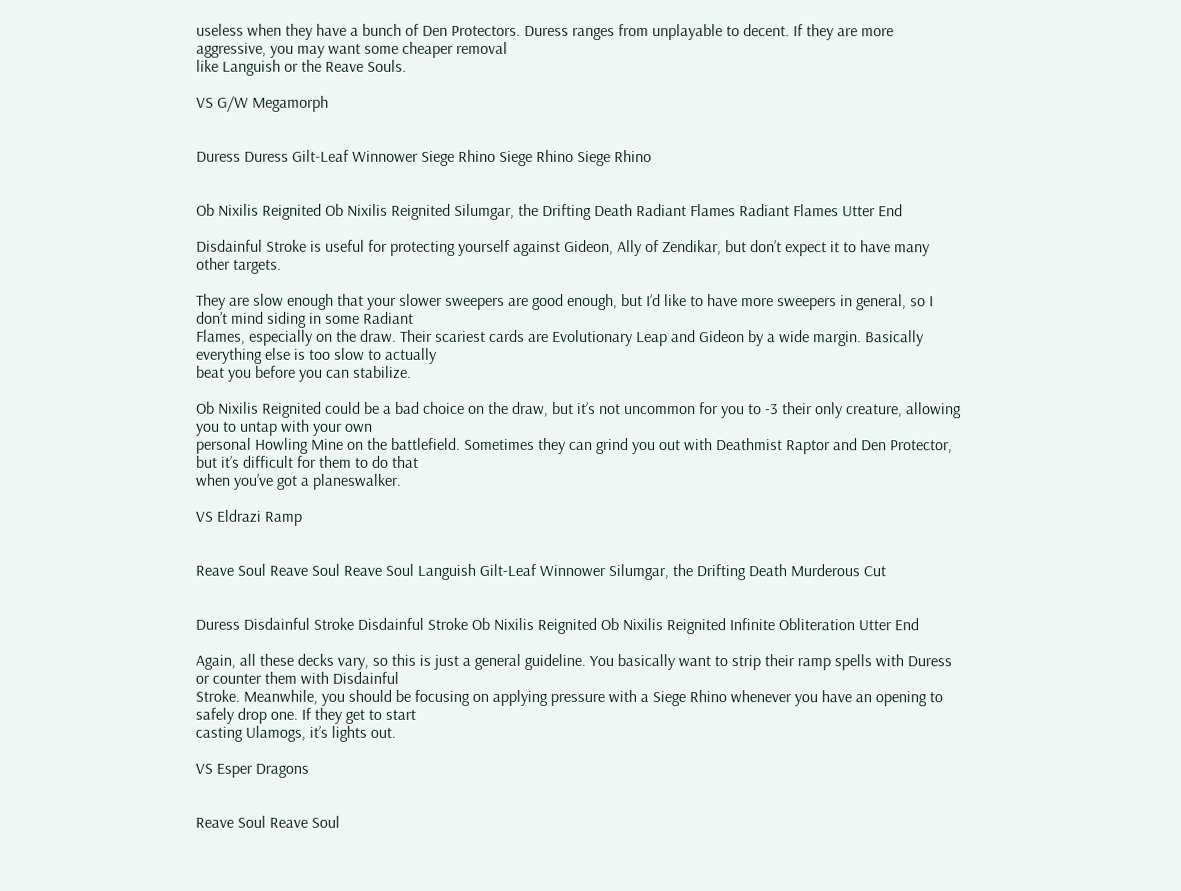useless when they have a bunch of Den Protectors. Duress ranges from unplayable to decent. If they are more aggressive, you may want some cheaper removal
like Languish or the Reave Souls.

VS G/W Megamorph


Duress Duress Gilt-Leaf Winnower Siege Rhino Siege Rhino Siege Rhino


Ob Nixilis Reignited Ob Nixilis Reignited Silumgar, the Drifting Death Radiant Flames Radiant Flames Utter End

Disdainful Stroke is useful for protecting yourself against Gideon, Ally of Zendikar, but don’t expect it to have many other targets.

They are slow enough that your slower sweepers are good enough, but I’d like to have more sweepers in general, so I don’t mind siding in some Radiant
Flames, especially on the draw. Their scariest cards are Evolutionary Leap and Gideon by a wide margin. Basically everything else is too slow to actually
beat you before you can stabilize.

Ob Nixilis Reignited could be a bad choice on the draw, but it’s not uncommon for you to -3 their only creature, allowing you to untap with your own
personal Howling Mine on the battlefield. Sometimes they can grind you out with Deathmist Raptor and Den Protector, but it’s difficult for them to do that
when you’ve got a planeswalker.

VS Eldrazi Ramp


Reave Soul Reave Soul Reave Soul Languish Gilt-Leaf Winnower Silumgar, the Drifting Death Murderous Cut


Duress Disdainful Stroke Disdainful Stroke Ob Nixilis Reignited Ob Nixilis Reignited Infinite Obliteration Utter End

Again, all these decks vary, so this is just a general guideline. You basically want to strip their ramp spells with Duress or counter them with Disdainful
Stroke. Meanwhile, you should be focusing on applying pressure with a Siege Rhino whenever you have an opening to safely drop one. If they get to start
casting Ulamogs, it’s lights out.

VS Esper Dragons


Reave Soul Reave Soul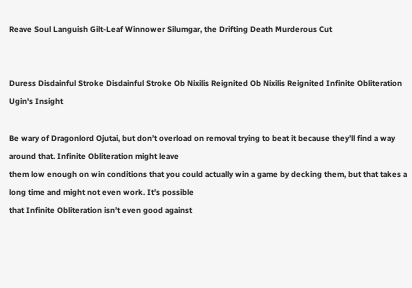Reave Soul Languish Gilt-Leaf Winnower Silumgar, the Drifting Death Murderous Cut


Duress Disdainful Stroke Disdainful Stroke Ob Nixilis Reignited Ob Nixilis Reignited Infinite Obliteration Ugin's Insight

Be wary of Dragonlord Ojutai, but don’t overload on removal trying to beat it because they’ll find a way around that. Infinite Obliteration might leave
them low enough on win conditions that you could actually win a game by decking them, but that takes a long time and might not even work. It’s possible
that Infinite Obliteration isn’t even good against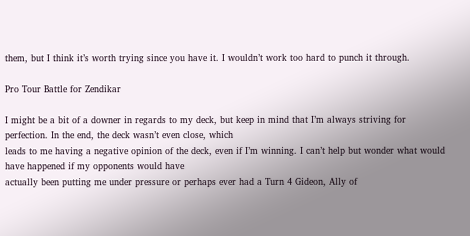them, but I think it’s worth trying since you have it. I wouldn’t work too hard to punch it through.

Pro Tour Battle for Zendikar

I might be a bit of a downer in regards to my deck, but keep in mind that I’m always striving for perfection. In the end, the deck wasn’t even close, which
leads to me having a negative opinion of the deck, even if I’m winning. I can’t help but wonder what would have happened if my opponents would have
actually been putting me under pressure or perhaps ever had a Turn 4 Gideon, Ally of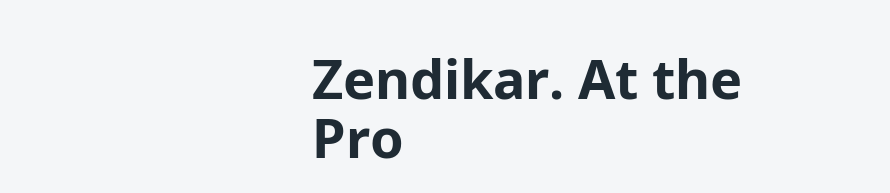Zendikar. At the Pro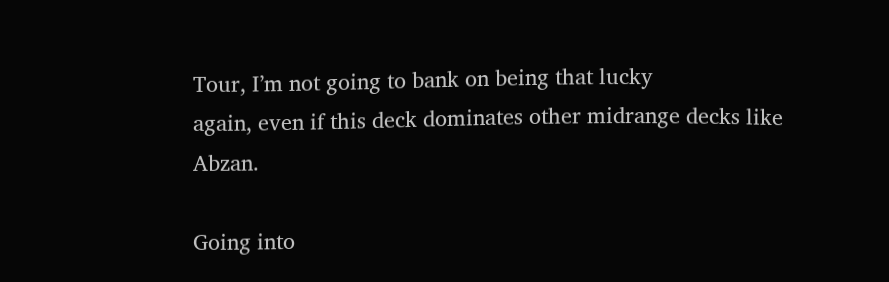Tour, I’m not going to bank on being that lucky
again, even if this deck dominates other midrange decks like Abzan.

Going into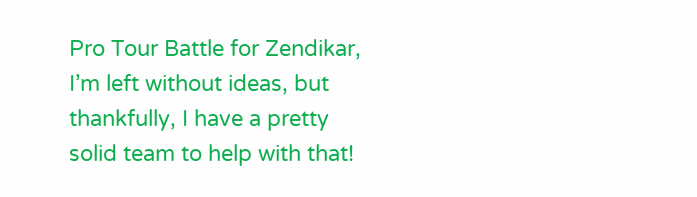Pro Tour Battle for Zendikar, I’m left without ideas, but thankfully, I have a pretty solid team to help with that!